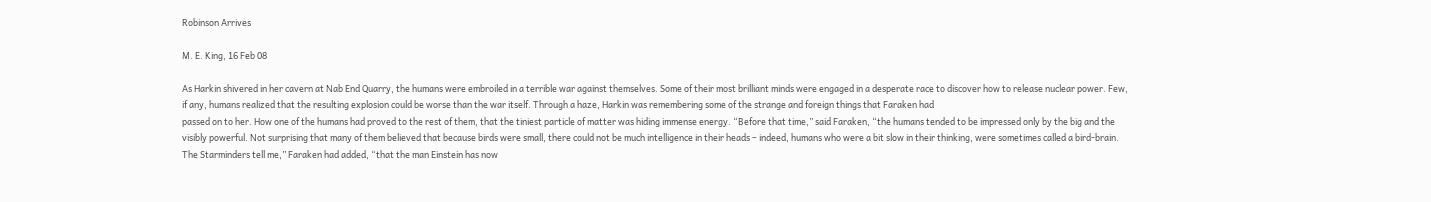Robinson Arrives

M. E. King, 16 Feb 08

As Harkin shivered in her cavern at Nab End Quarry, the humans were embroiled in a terrible war against themselves. Some of their most brilliant minds were engaged in a desperate race to discover how to release nuclear power. Few, if any, humans realized that the resulting explosion could be worse than the war itself. Through a haze, Harkin was remembering some of the strange and foreign things that Faraken had
passed on to her. How one of the humans had proved to the rest of them, that the tiniest particle of matter was hiding immense energy. “Before that time,” said Faraken, “the humans tended to be impressed only by the big and the visibly powerful. Not surprising that many of them believed that because birds were small, there could not be much intelligence in their heads – indeed, humans who were a bit slow in their thinking, were sometimes called a bird-brain. The Starminders tell me,” Faraken had added, “that the man Einstein has now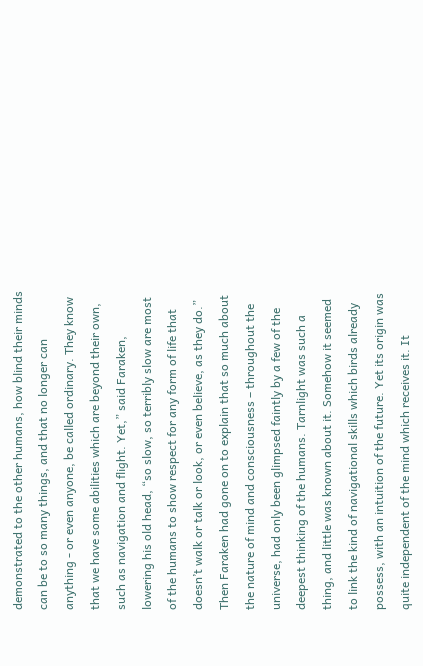demonstrated to the other humans, how blind their minds can be to so many things, and that no longer can anything - or even anyone, be called ordinary. They know that we have some abilities which are beyond their own, such as navigation and flight. Yet,” said Faraken, lowering his old head, “so slow, so terribly slow are most of the humans to show respect for any form of life that doesn’t walk or talk or look, or even believe, as they do.” Then Faraken had gone on to explain that so much about the nature of mind and consciousness – throughout the universe, had only been glimpsed faintly by a few of the deepest thinking of the humans. Tarnlight was such a thing, and little was known about it. Somehow it seemed to link the kind of navigational skills which birds already possess, with an intuition of the future. Yet its origin was quite independent of the mind which receives it. It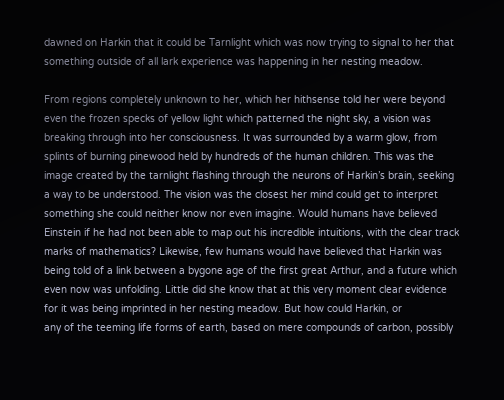dawned on Harkin that it could be Tarnlight which was now trying to signal to her that something outside of all lark experience was happening in her nesting meadow.

From regions completely unknown to her, which her hithsense told her were beyond even the frozen specks of yellow light which patterned the night sky, a vision was breaking through into her consciousness. It was surrounded by a warm glow, from splints of burning pinewood held by hundreds of the human children. This was the image created by the tarnlight flashing through the neurons of Harkin’s brain, seeking a way to be understood. The vision was the closest her mind could get to interpret something she could neither know nor even imagine. Would humans have believed Einstein if he had not been able to map out his incredible intuitions, with the clear track marks of mathematics? Likewise, few humans would have believed that Harkin was being told of a link between a bygone age of the first great Arthur, and a future which even now was unfolding. Little did she know that at this very moment clear evidence for it was being imprinted in her nesting meadow. But how could Harkin, or
any of the teeming life forms of earth, based on mere compounds of carbon, possibly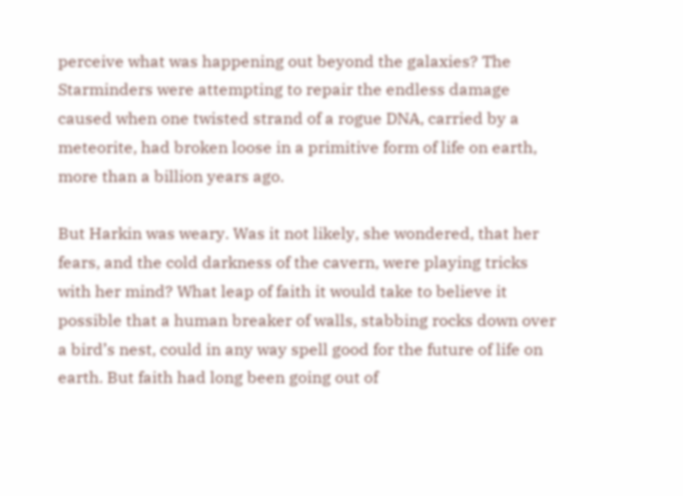perceive what was happening out beyond the galaxies? The Starminders were attempting to repair the endless damage caused when one twisted strand of a rogue DNA, carried by a meteorite, had broken loose in a primitive form of life on earth, more than a billion years ago.

But Harkin was weary. Was it not likely, she wondered, that her fears, and the cold darkness of the cavern, were playing tricks with her mind? What leap of faith it would take to believe it possible that a human breaker of walls, stabbing rocks down over a bird’s nest, could in any way spell good for the future of life on earth. But faith had long been going out of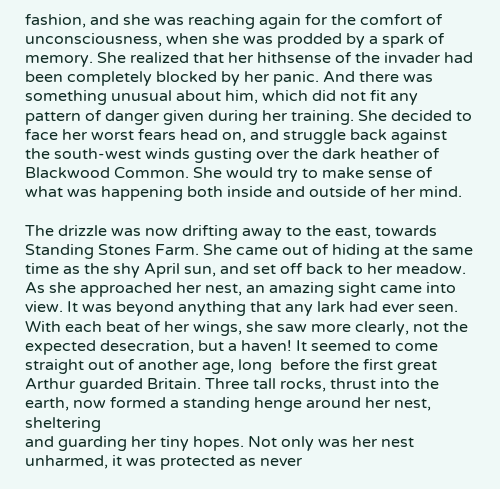fashion, and she was reaching again for the comfort of unconsciousness, when she was prodded by a spark of memory. She realized that her hithsense of the invader had been completely blocked by her panic. And there was something unusual about him, which did not fit any pattern of danger given during her training. She decided to face her worst fears head on, and struggle back against the south-west winds gusting over the dark heather of Blackwood Common. She would try to make sense of what was happening both inside and outside of her mind.

The drizzle was now drifting away to the east, towards Standing Stones Farm. She came out of hiding at the same time as the shy April sun, and set off back to her meadow. As she approached her nest, an amazing sight came into view. It was beyond anything that any lark had ever seen. With each beat of her wings, she saw more clearly, not the expected desecration, but a haven! It seemed to come straight out of another age, long  before the first great Arthur guarded Britain. Three tall rocks, thrust into the earth, now formed a standing henge around her nest, sheltering
and guarding her tiny hopes. Not only was her nest unharmed, it was protected as never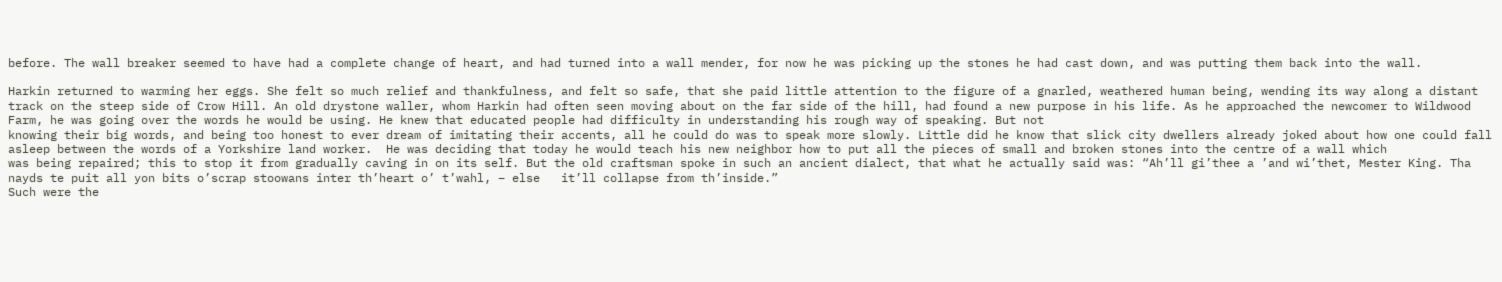before. The wall breaker seemed to have had a complete change of heart, and had turned into a wall mender, for now he was picking up the stones he had cast down, and was putting them back into the wall.

Harkin returned to warming her eggs. She felt so much relief and thankfulness, and felt so safe, that she paid little attention to the figure of a gnarled, weathered human being, wending its way along a distant track on the steep side of Crow Hill. An old drystone waller, whom Harkin had often seen moving about on the far side of the hill, had found a new purpose in his life. As he approached the newcomer to Wildwood Farm, he was going over the words he would be using. He knew that educated people had difficulty in understanding his rough way of speaking. But not
knowing their big words, and being too honest to ever dream of imitating their accents, all he could do was to speak more slowly. Little did he know that slick city dwellers already joked about how one could fall asleep between the words of a Yorkshire land worker.  He was deciding that today he would teach his new neighbor how to put all the pieces of small and broken stones into the centre of a wall which
was being repaired; this to stop it from gradually caving in on its self. But the old craftsman spoke in such an ancient dialect, that what he actually said was: “Ah’ll gi’thee a ’and wi’thet, Mester King. Tha nayds te puit all yon bits o’scrap stoowans inter th’heart o’ t’wahl, – else   it’ll collapse from th’inside.”
Such were the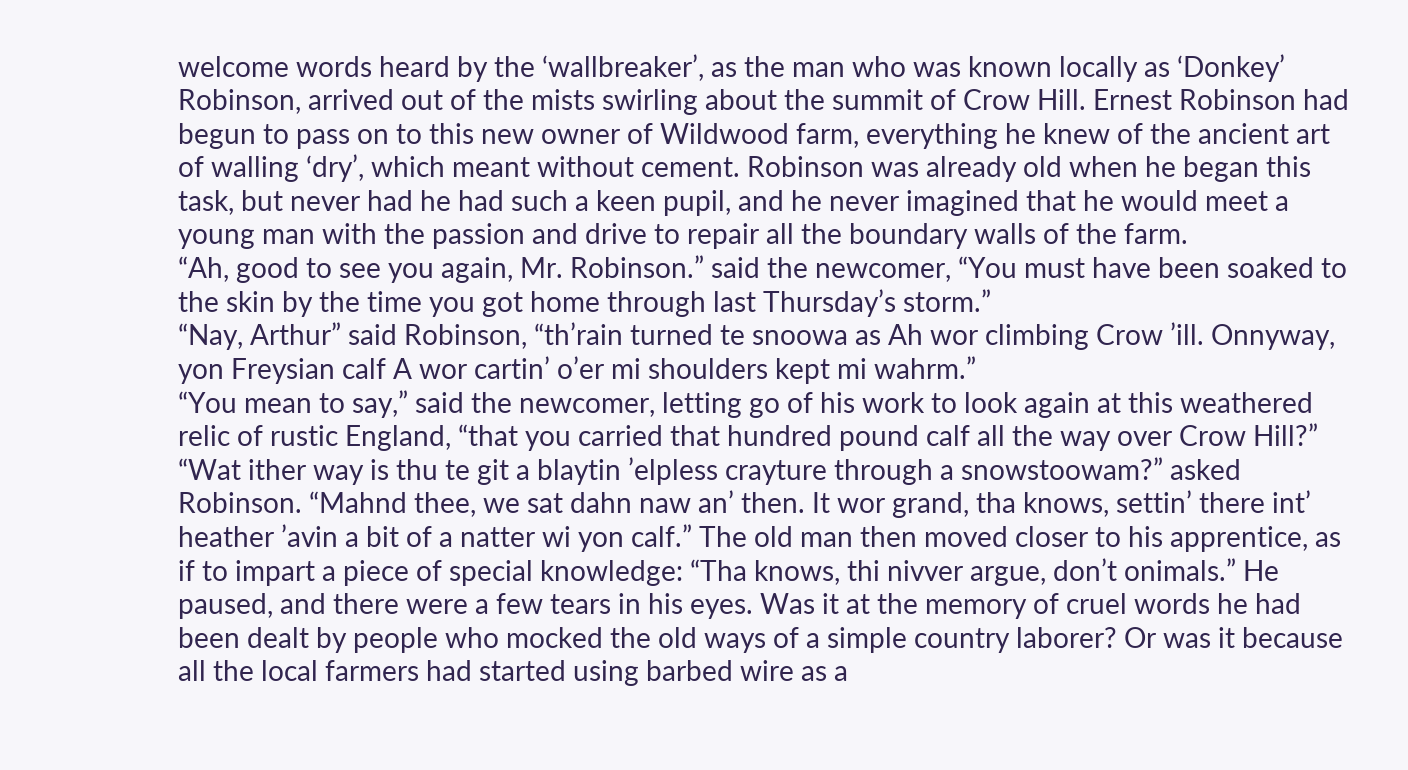welcome words heard by the ‘wallbreaker’, as the man who was known locally as ‘Donkey’ Robinson, arrived out of the mists swirling about the summit of Crow Hill. Ernest Robinson had begun to pass on to this new owner of Wildwood farm, everything he knew of the ancient art of walling ‘dry’, which meant without cement. Robinson was already old when he began this task, but never had he had such a keen pupil, and he never imagined that he would meet a young man with the passion and drive to repair all the boundary walls of the farm.
“Ah, good to see you again, Mr. Robinson.” said the newcomer, “You must have been soaked to the skin by the time you got home through last Thursday’s storm.”
“Nay, Arthur” said Robinson, “th’rain turned te snoowa as Ah wor climbing Crow ’ill. Onnyway, yon Freysian calf A wor cartin’ o’er mi shoulders kept mi wahrm.”
“You mean to say,” said the newcomer, letting go of his work to look again at this weathered relic of rustic England, “that you carried that hundred pound calf all the way over Crow Hill?”
“Wat ither way is thu te git a blaytin ’elpless crayture through a snowstoowam?” asked Robinson. “Mahnd thee, we sat dahn naw an’ then. It wor grand, tha knows, settin’ there int’ heather ’avin a bit of a natter wi yon calf.” The old man then moved closer to his apprentice, as if to impart a piece of special knowledge: “Tha knows, thi nivver argue, don’t onimals.” He paused, and there were a few tears in his eyes. Was it at the memory of cruel words he had been dealt by people who mocked the old ways of a simple country laborer? Or was it because all the local farmers had started using barbed wire as a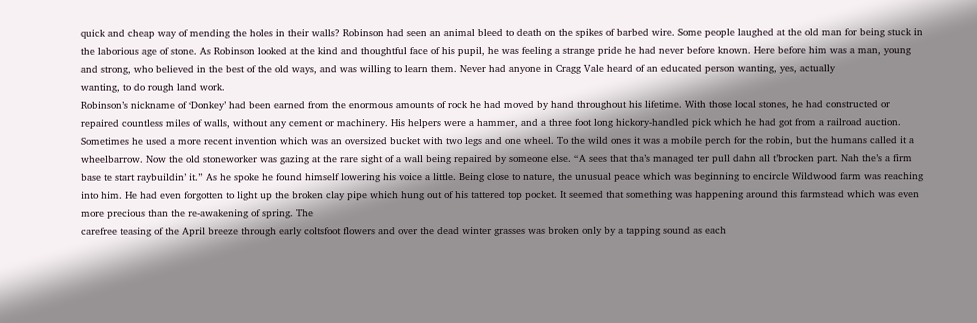quick and cheap way of mending the holes in their walls? Robinson had seen an animal bleed to death on the spikes of barbed wire. Some people laughed at the old man for being stuck in the laborious age of stone. As Robinson looked at the kind and thoughtful face of his pupil, he was feeling a strange pride he had never before known. Here before him was a man, young and strong, who believed in the best of the old ways, and was willing to learn them. Never had anyone in Cragg Vale heard of an educated person wanting, yes, actually
wanting, to do rough land work.
Robinson’s nickname of ‘Donkey’ had been earned from the enormous amounts of rock he had moved by hand throughout his lifetime. With those local stones, he had constructed or repaired countless miles of walls, without any cement or machinery. His helpers were a hammer, and a three foot long hickory-handled pick which he had got from a railroad auction. Sometimes he used a more recent invention which was an oversized bucket with two legs and one wheel. To the wild ones it was a mobile perch for the robin, but the humans called it a wheelbarrow. Now the old stoneworker was gazing at the rare sight of a wall being repaired by someone else. “A sees that tha’s managed ter pull dahn all t’brocken part. Nah the’s a firm base te start raybuildin’ it.” As he spoke he found himself lowering his voice a little. Being close to nature, the unusual peace which was beginning to encircle Wildwood farm was reaching into him. He had even forgotten to light up the broken clay pipe which hung out of his tattered top pocket. It seemed that something was happening around this farmstead which was even more precious than the re-awakening of spring. The
carefree teasing of the April breeze through early coltsfoot flowers and over the dead winter grasses was broken only by a tapping sound as each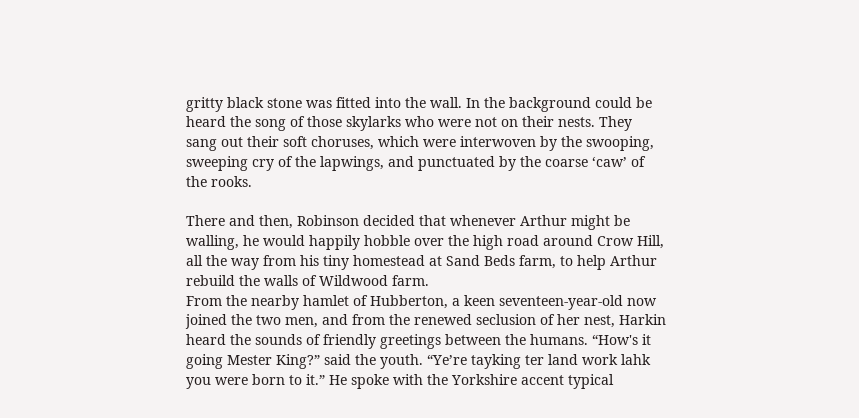gritty black stone was fitted into the wall. In the background could be heard the song of those skylarks who were not on their nests. They sang out their soft choruses, which were interwoven by the swooping, sweeping cry of the lapwings, and punctuated by the coarse ‘caw’ of the rooks.

There and then, Robinson decided that whenever Arthur might be walling, he would happily hobble over the high road around Crow Hill, all the way from his tiny homestead at Sand Beds farm, to help Arthur rebuild the walls of Wildwood farm.
From the nearby hamlet of Hubberton, a keen seventeen-year-old now joined the two men, and from the renewed seclusion of her nest, Harkin heard the sounds of friendly greetings between the humans. “How's it going Mester King?” said the youth. “Ye’re tayking ter land work lahk you were born to it.” He spoke with the Yorkshire accent typical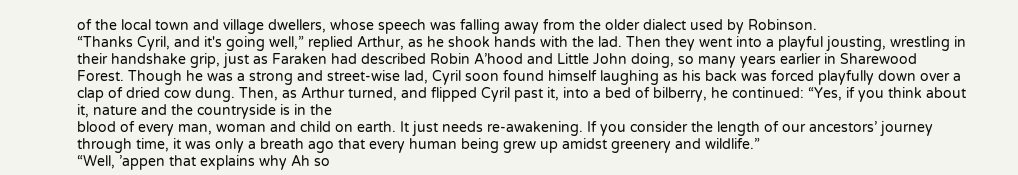of the local town and village dwellers, whose speech was falling away from the older dialect used by Robinson.
“Thanks Cyril, and it's going well,” replied Arthur, as he shook hands with the lad. Then they went into a playful jousting, wrestling in their handshake grip, just as Faraken had described Robin A’hood and Little John doing, so many years earlier in Sharewood Forest. Though he was a strong and street-wise lad, Cyril soon found himself laughing as his back was forced playfully down over a clap of dried cow dung. Then, as Arthur turned, and flipped Cyril past it, into a bed of bilberry, he continued: “Yes, if you think about it, nature and the countryside is in the
blood of every man, woman and child on earth. It just needs re-awakening. If you consider the length of our ancestors’ journey through time, it was only a breath ago that every human being grew up amidst greenery and wildlife.”
“Well, ’appen that explains why Ah so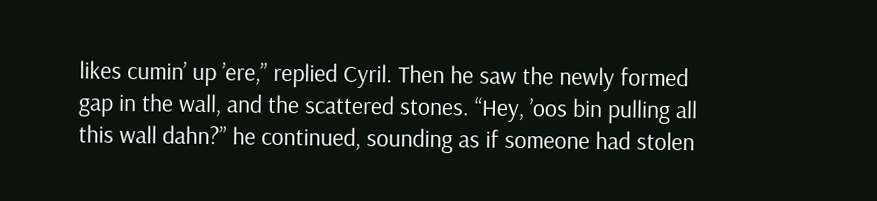likes cumin’ up ’ere,” replied Cyril. Then he saw the newly formed gap in the wall, and the scattered stones. “Hey, ’oos bin pulling all this wall dahn?” he continued, sounding as if someone had stolen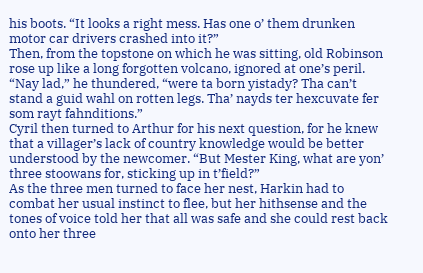his boots. “It looks a right mess. Has one o’ them drunken motor car drivers crashed into it?”
Then, from the topstone on which he was sitting, old Robinson rose up like a long forgotten volcano, ignored at one’s peril. “Nay lad,” he thundered, “were ta born yistady? Tha can’t stand a guid wahl on rotten legs. Tha’ nayds ter hexcuvate fer som rayt fahnditions.”
Cyril then turned to Arthur for his next question, for he knew that a villager’s lack of country knowledge would be better understood by the newcomer. “But Mester King, what are yon’ three stoowans for, sticking up in t’field?”
As the three men turned to face her nest, Harkin had to combat her usual instinct to flee, but her hithsense and the tones of voice told her that all was safe and she could rest back onto her three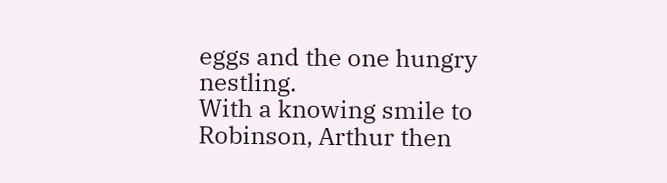eggs and the one hungry nestling.
With a knowing smile to Robinson, Arthur then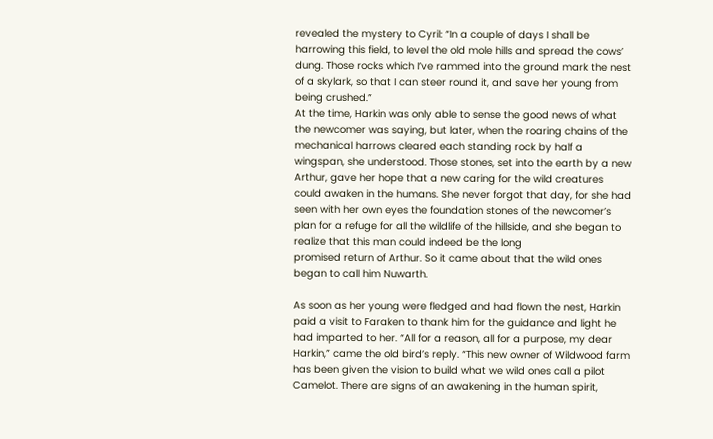revealed the mystery to Cyril: “In a couple of days I shall be harrowing this field, to level the old mole hills and spread the cows’ dung. Those rocks which I’ve rammed into the ground mark the nest of a skylark, so that I can steer round it, and save her young from being crushed.”
At the time, Harkin was only able to sense the good news of what the newcomer was saying, but later, when the roaring chains of the mechanical harrows cleared each standing rock by half a wingspan, she understood. Those stones, set into the earth by a new Arthur, gave her hope that a new caring for the wild creatures could awaken in the humans. She never forgot that day, for she had seen with her own eyes the foundation stones of the newcomer’s plan for a refuge for all the wildlife of the hillside, and she began to realize that this man could indeed be the long
promised return of Arthur. So it came about that the wild ones began to call him Nuwarth.

As soon as her young were fledged and had flown the nest, Harkin paid a visit to Faraken to thank him for the guidance and light he had imparted to her. “All for a reason, all for a purpose, my dear Harkin,” came the old bird’s reply. “This new owner of Wildwood farm has been given the vision to build what we wild ones call a pilot Camelot. There are signs of an awakening in the human spirit,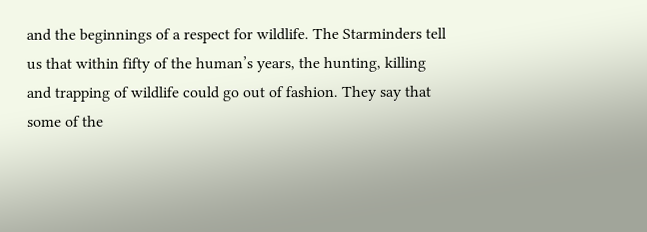and the beginnings of a respect for wildlife. The Starminders tell us that within fifty of the human’s years, the hunting, killing and trapping of wildlife could go out of fashion. They say that some of the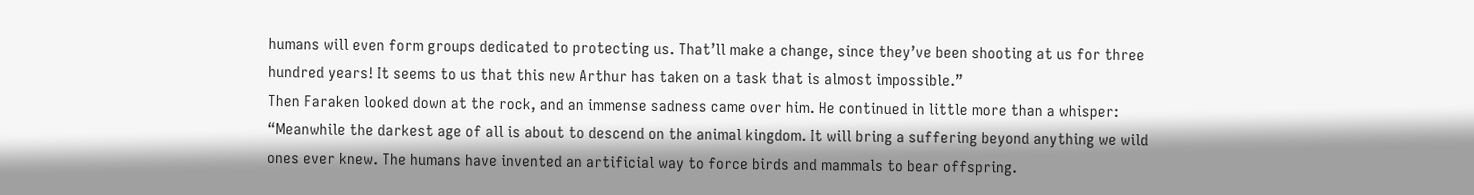humans will even form groups dedicated to protecting us. That’ll make a change, since they’ve been shooting at us for three hundred years! It seems to us that this new Arthur has taken on a task that is almost impossible.”
Then Faraken looked down at the rock, and an immense sadness came over him. He continued in little more than a whisper: “Meanwhile the darkest age of all is about to descend on the animal kingdom. It will bring a suffering beyond anything we wild ones ever knew. The humans have invented an artificial way to force birds and mammals to bear offspring.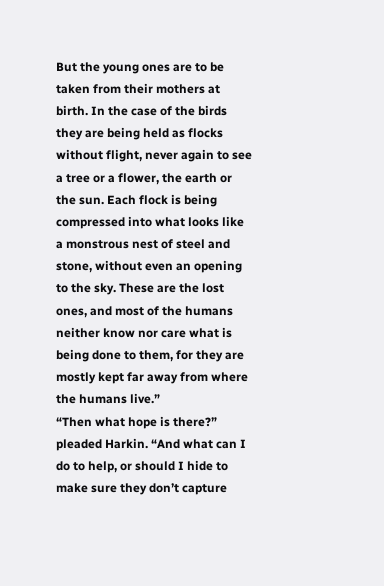But the young ones are to be taken from their mothers at birth. In the case of the birds they are being held as flocks without flight, never again to see a tree or a flower, the earth or the sun. Each flock is being compressed into what looks like a monstrous nest of steel and stone, without even an opening to the sky. These are the lost ones, and most of the humans neither know nor care what is being done to them, for they are mostly kept far away from where the humans live.”
“Then what hope is there?” pleaded Harkin. “And what can I do to help, or should I hide to make sure they don’t capture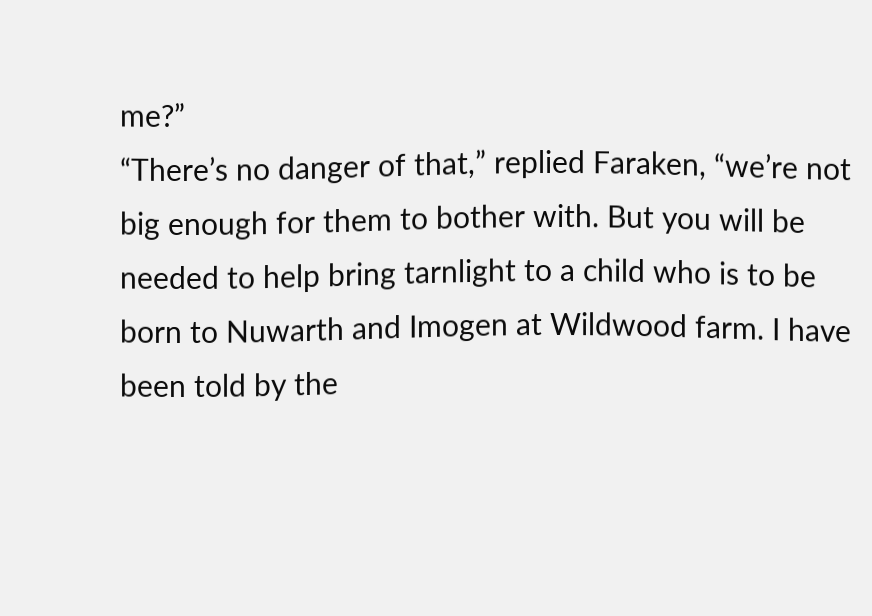me?”
“There’s no danger of that,” replied Faraken, “we’re not big enough for them to bother with. But you will be needed to help bring tarnlight to a child who is to be born to Nuwarth and Imogen at Wildwood farm. I have been told by the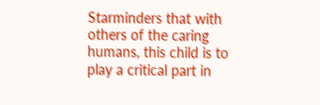Starminders that with others of the caring humans, this child is to play a critical part in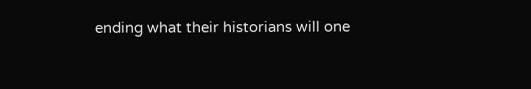ending what their historians will one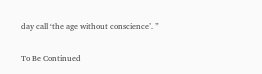day call ‘the age without conscience’. ”

To Be Continued